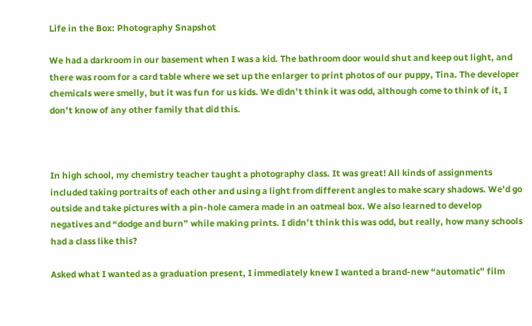Life in the Box: Photography Snapshot

We had a darkroom in our basement when I was a kid. The bathroom door would shut and keep out light, and there was room for a card table where we set up the enlarger to print photos of our puppy, Tina. The developer chemicals were smelly, but it was fun for us kids. We didn’t think it was odd, although come to think of it, I don’t know of any other family that did this.



In high school, my chemistry teacher taught a photography class. It was great! All kinds of assignments included taking portraits of each other and using a light from different angles to make scary shadows. We’d go outside and take pictures with a pin-hole camera made in an oatmeal box. We also learned to develop negatives and “dodge and burn” while making prints. I didn’t think this was odd, but really, how many schools had a class like this?

Asked what I wanted as a graduation present, I immediately knew I wanted a brand-new “automatic” film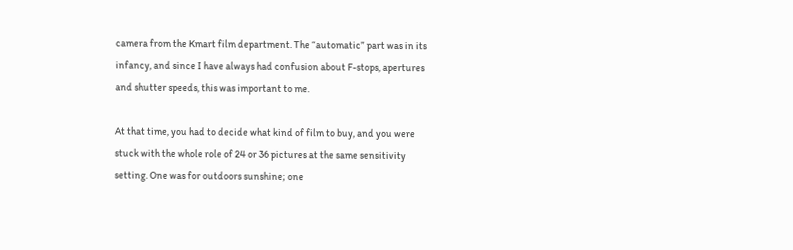camera from the Kmart film department. The “automatic” part was in its infancy, and since I have always had confusion about F-stops, apertures and shutter speeds, this was important to me.

At that time, you had to decide what kind of film to buy, and you were stuck with the whole role of 24 or 36 pictures at the same sensitivity setting. One was for outdoors sunshine; one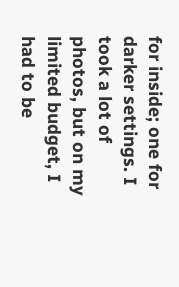for inside; one for darker settings. I took a lot of photos, but on my limited budget, I had to be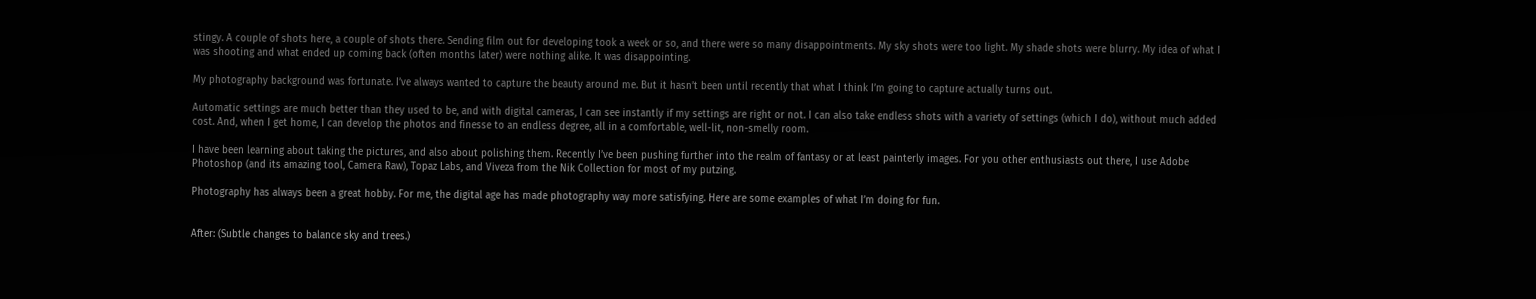stingy. A couple of shots here, a couple of shots there. Sending film out for developing took a week or so, and there were so many disappointments. My sky shots were too light. My shade shots were blurry. My idea of what I was shooting and what ended up coming back (often months later) were nothing alike. It was disappointing.

My photography background was fortunate. I’ve always wanted to capture the beauty around me. But it hasn’t been until recently that what I think I’m going to capture actually turns out.

Automatic settings are much better than they used to be, and with digital cameras, I can see instantly if my settings are right or not. I can also take endless shots with a variety of settings (which I do), without much added cost. And, when I get home, I can develop the photos and finesse to an endless degree, all in a comfortable, well-lit, non-smelly room.

I have been learning about taking the pictures, and also about polishing them. Recently I’ve been pushing further into the realm of fantasy or at least painterly images. For you other enthusiasts out there, I use Adobe Photoshop (and its amazing tool, Camera Raw), Topaz Labs, and Viveza from the Nik Collection for most of my putzing.

Photography has always been a great hobby. For me, the digital age has made photography way more satisfying. Here are some examples of what I’m doing for fun.


After: (Subtle changes to balance sky and trees.)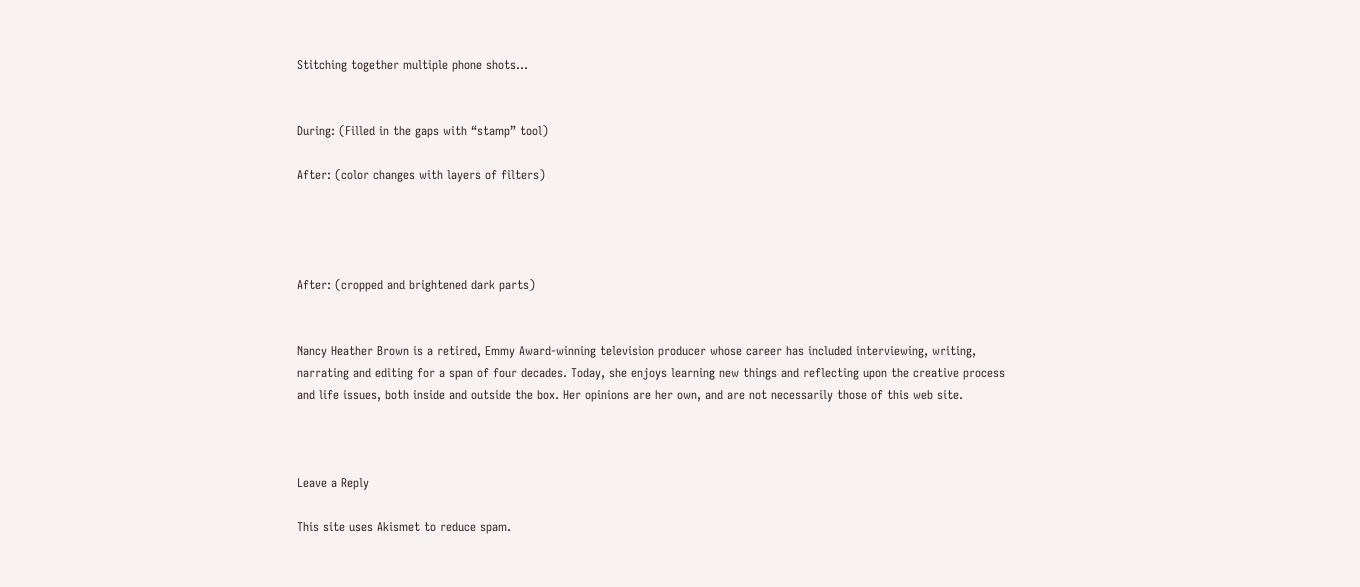Stitching together multiple phone shots…


During: (Filled in the gaps with “stamp” tool)

After: (color changes with layers of filters)




After: (cropped and brightened dark parts)


Nancy Heather Brown is a retired, Emmy Award-winning television producer whose career has included interviewing, writing, narrating and editing for a span of four decades. Today, she enjoys learning new things and reflecting upon the creative process and life issues, both inside and outside the box. Her opinions are her own, and are not necessarily those of this web site.



Leave a Reply

This site uses Akismet to reduce spam.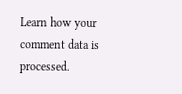Learn how your comment data is processed.